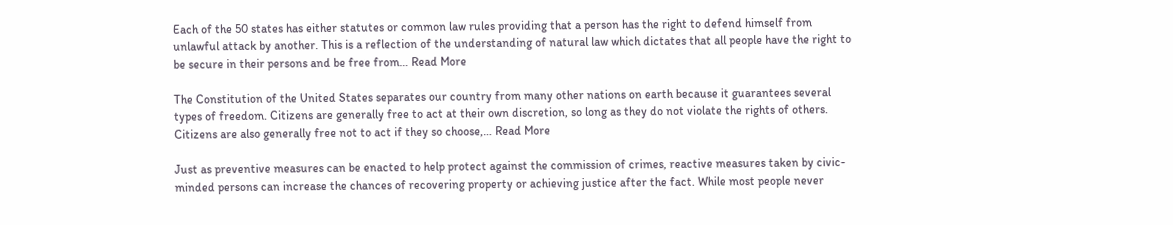Each of the 50 states has either statutes or common law rules providing that a person has the right to defend himself from unlawful attack by another. This is a reflection of the understanding of natural law which dictates that all people have the right to be secure in their persons and be free from… Read More

The Constitution of the United States separates our country from many other nations on earth because it guarantees several types of freedom. Citizens are generally free to act at their own discretion, so long as they do not violate the rights of others. Citizens are also generally free not to act if they so choose,… Read More

Just as preventive measures can be enacted to help protect against the commission of crimes, reactive measures taken by civic-minded persons can increase the chances of recovering property or achieving justice after the fact. While most people never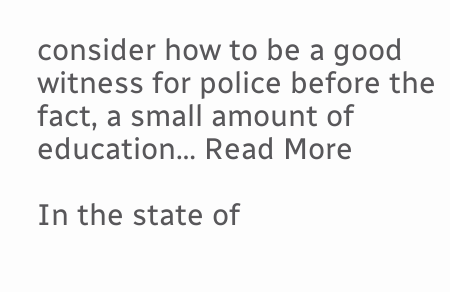consider how to be a good witness for police before the fact, a small amount of education… Read More

In the state of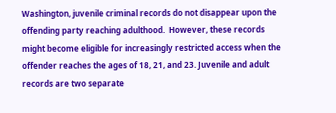Washington, juvenile criminal records do not disappear upon the offending party reaching adulthood.  However, these records might become eligible for increasingly restricted access when the offender reaches the ages of 18, 21, and 23. Juvenile and adult records are two separate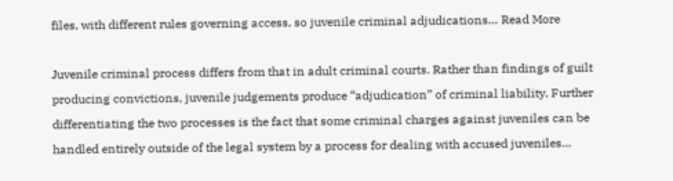files, with different rules governing access, so juvenile criminal adjudications… Read More

Juvenile criminal process differs from that in adult criminal courts. Rather than findings of guilt producing convictions, juvenile judgements produce “adjudication” of criminal liability. Further differentiating the two processes is the fact that some criminal charges against juveniles can be handled entirely outside of the legal system by a process for dealing with accused juveniles…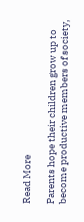Read More

Parents hope their children grow up to become productive members of society,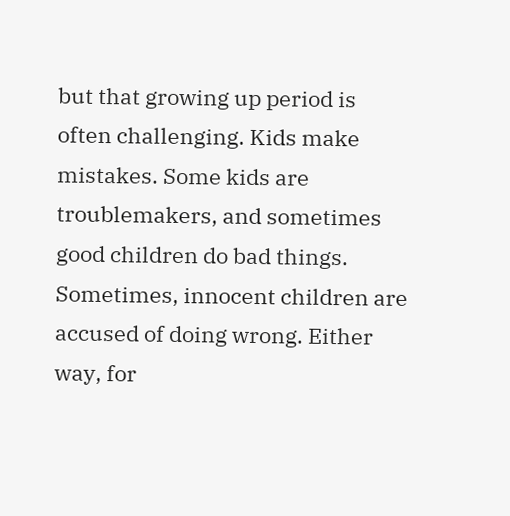but that growing up period is often challenging. Kids make mistakes. Some kids are troublemakers, and sometimes good children do bad things. Sometimes, innocent children are accused of doing wrong. Either way, for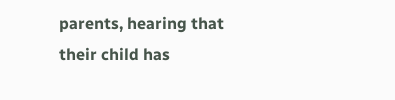parents, hearing that their child has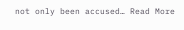not only been accused… Read More